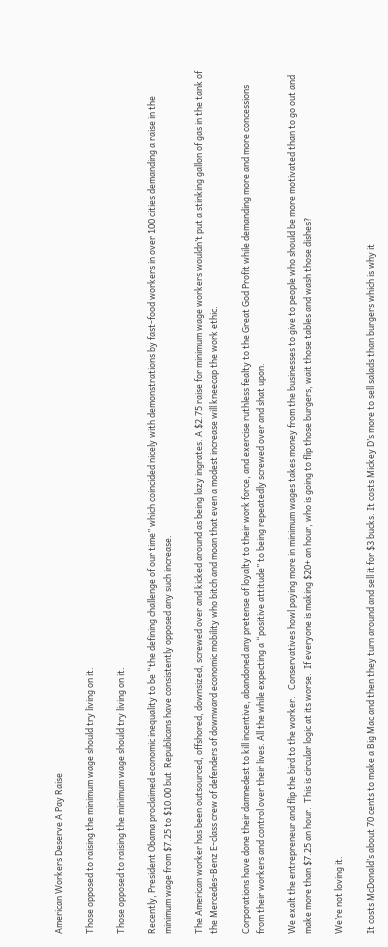American Workers Deserve A Pay Raise

Those opposed to raising the minimum wage should try living on it.

Those opposed to raising the minimum wage should try living on it.

Recently, President Obama proclaimed economic inequality to be “the defining challenge of our time” which coincided nicely with demonstrations by fast-food workers in over 100 cities demanding a raise in the minimum wage from $7.25 to $10.00 but  Republicans have consistently opposed any such increase.

The American worker has been outsourced, offshored, downsized, screwed over and kicked around as being lazy ingrates. A $2.75 raise for minimum wage workers wouldn’t put a stinking gallon of gas in the tank of the Mercedes-Benz E-class crew of defenders of downward economic mobility who bitch and moan that even a modest increase will kneecap the work ethic.

Corporations have done their damnedest to kill incentive, abandoned any pretense of loyalty to their work force, and exercise ruthless fealty to the Great God Profit while demanding more and more concessions from their workers and control over their lives. All the while expecting a “positive attitude” to being repeatedly screwed over and shat upon.

We exalt the entrepreneur and flip the bird to the worker.   Conservatives howl paying more in minimum wages takes money from the businesses to give to people who should be more motivated than to go out and make more than $7.25 an hour.  This is circular logic at its worse.  If everyone is making $20+ an hour, who is going to flip those burgers, wait those tables and wash those dishes?

We’re not loving it.

It costs McDonald’s about 70 cents to make a Big Mac and then they turn around and sell it for $3 bucks. It costs Mickey D’s more to sell salads than burgers which is why it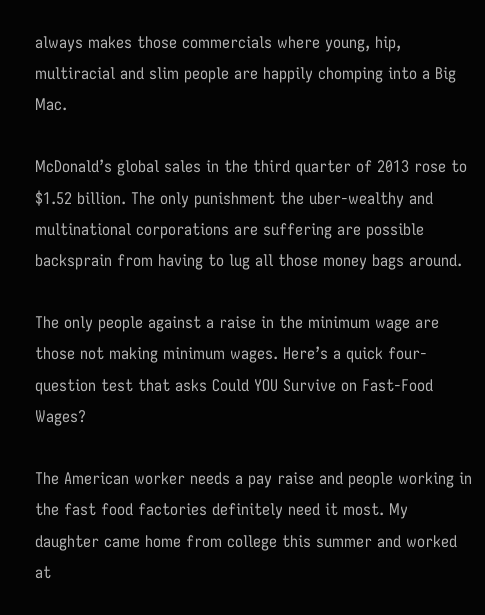always makes those commercials where young, hip, multiracial and slim people are happily chomping into a Big Mac.

McDonald’s global sales in the third quarter of 2013 rose to $1.52 billion. The only punishment the uber-wealthy and multinational corporations are suffering are possible backsprain from having to lug all those money bags around.

The only people against a raise in the minimum wage are those not making minimum wages. Here’s a quick four-question test that asks Could YOU Survive on Fast-Food Wages?

The American worker needs a pay raise and people working in the fast food factories definitely need it most. My daughter came home from college this summer and worked at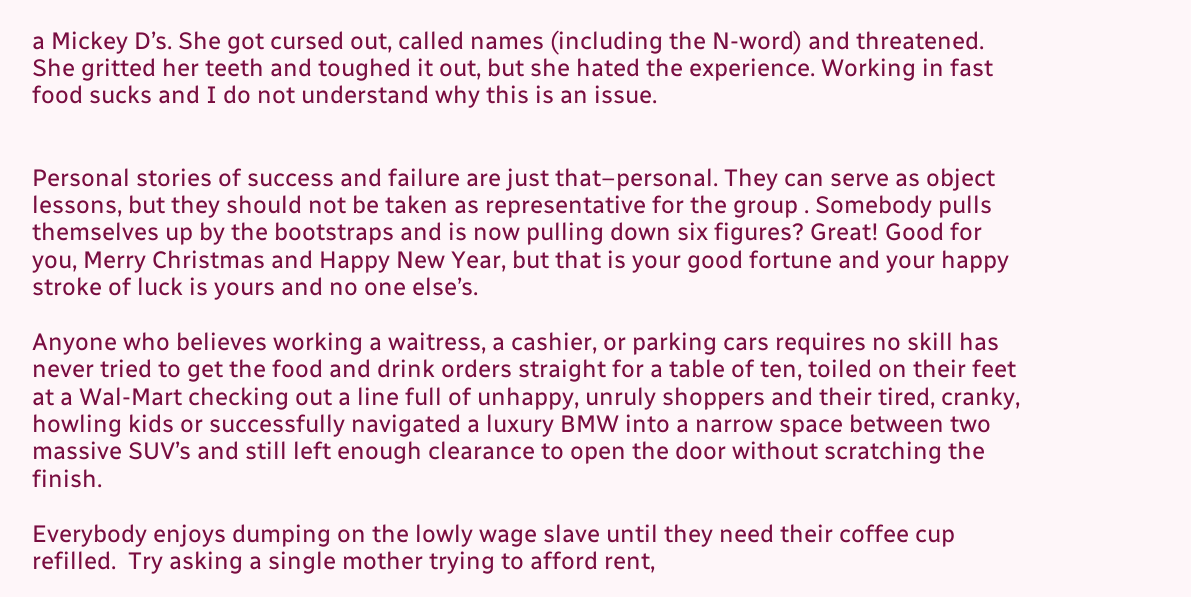a Mickey D’s. She got cursed out, called names (including the N-word) and threatened. She gritted her teeth and toughed it out, but she hated the experience. Working in fast food sucks and I do not understand why this is an issue.


Personal stories of success and failure are just that–personal. They can serve as object lessons, but they should not be taken as representative for the group . Somebody pulls themselves up by the bootstraps and is now pulling down six figures? Great! Good for you, Merry Christmas and Happy New Year, but that is your good fortune and your happy stroke of luck is yours and no one else’s.

Anyone who believes working a waitress, a cashier, or parking cars requires no skill has never tried to get the food and drink orders straight for a table of ten, toiled on their feet at a Wal-Mart checking out a line full of unhappy, unruly shoppers and their tired, cranky, howling kids or successfully navigated a luxury BMW into a narrow space between two massive SUV’s and still left enough clearance to open the door without scratching the finish.

Everybody enjoys dumping on the lowly wage slave until they need their coffee cup refilled.  Try asking a single mother trying to afford rent,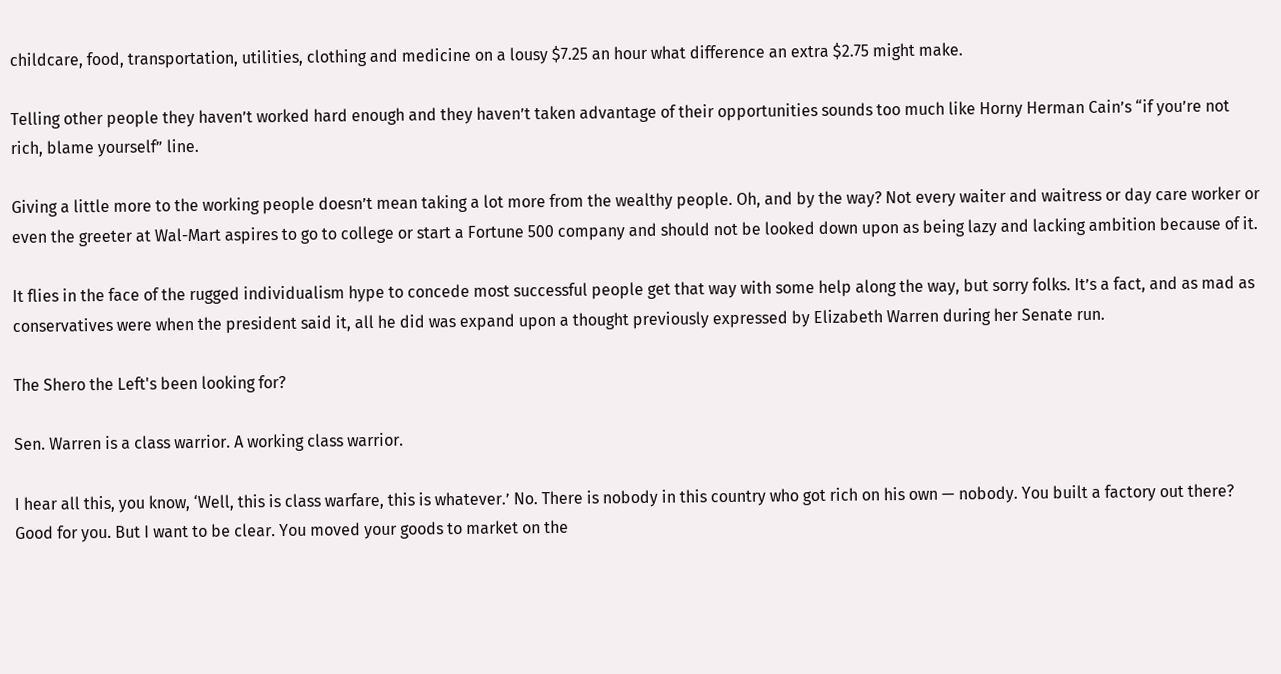childcare, food, transportation, utilities, clothing and medicine on a lousy $7.25 an hour what difference an extra $2.75 might make.

Telling other people they haven’t worked hard enough and they haven’t taken advantage of their opportunities sounds too much like Horny Herman Cain’s “if you’re not rich, blame yourself” line.

Giving a little more to the working people doesn’t mean taking a lot more from the wealthy people. Oh, and by the way? Not every waiter and waitress or day care worker or even the greeter at Wal-Mart aspires to go to college or start a Fortune 500 company and should not be looked down upon as being lazy and lacking ambition because of it.

It flies in the face of the rugged individualism hype to concede most successful people get that way with some help along the way, but sorry folks. It’s a fact, and as mad as conservatives were when the president said it, all he did was expand upon a thought previously expressed by Elizabeth Warren during her Senate run.

The Shero the Left's been looking for?

Sen. Warren is a class warrior. A working class warrior.

I hear all this, you know, ‘Well, this is class warfare, this is whatever.’ No. There is nobody in this country who got rich on his own — nobody. You built a factory out there? Good for you. But I want to be clear. You moved your goods to market on the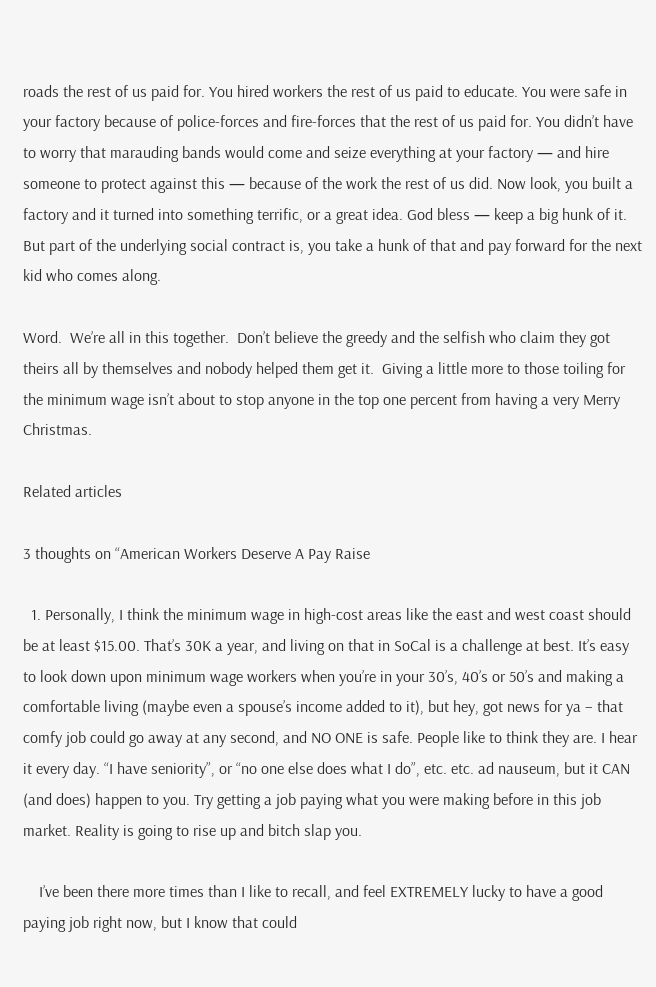roads the rest of us paid for. You hired workers the rest of us paid to educate. You were safe in your factory because of police-forces and fire-forces that the rest of us paid for. You didn’t have to worry that marauding bands would come and seize everything at your factory — and hire someone to protect against this — because of the work the rest of us did. Now look, you built a factory and it turned into something terrific, or a great idea. God bless — keep a big hunk of it. But part of the underlying social contract is, you take a hunk of that and pay forward for the next kid who comes along.

Word.  We’re all in this together.  Don’t believe the greedy and the selfish who claim they got theirs all by themselves and nobody helped them get it.  Giving a little more to those toiling for the minimum wage isn’t about to stop anyone in the top one percent from having a very Merry Christmas.

Related articles

3 thoughts on “American Workers Deserve A Pay Raise

  1. Personally, I think the minimum wage in high-cost areas like the east and west coast should be at least $15.00. That’s 30K a year, and living on that in SoCal is a challenge at best. It’s easy to look down upon minimum wage workers when you’re in your 30’s, 40’s or 50’s and making a comfortable living (maybe even a spouse’s income added to it), but hey, got news for ya – that comfy job could go away at any second, and NO ONE is safe. People like to think they are. I hear it every day. “I have seniority”, or “no one else does what I do”, etc. etc. ad nauseum, but it CAN (and does) happen to you. Try getting a job paying what you were making before in this job market. Reality is going to rise up and bitch slap you.

    I’ve been there more times than I like to recall, and feel EXTREMELY lucky to have a good paying job right now, but I know that could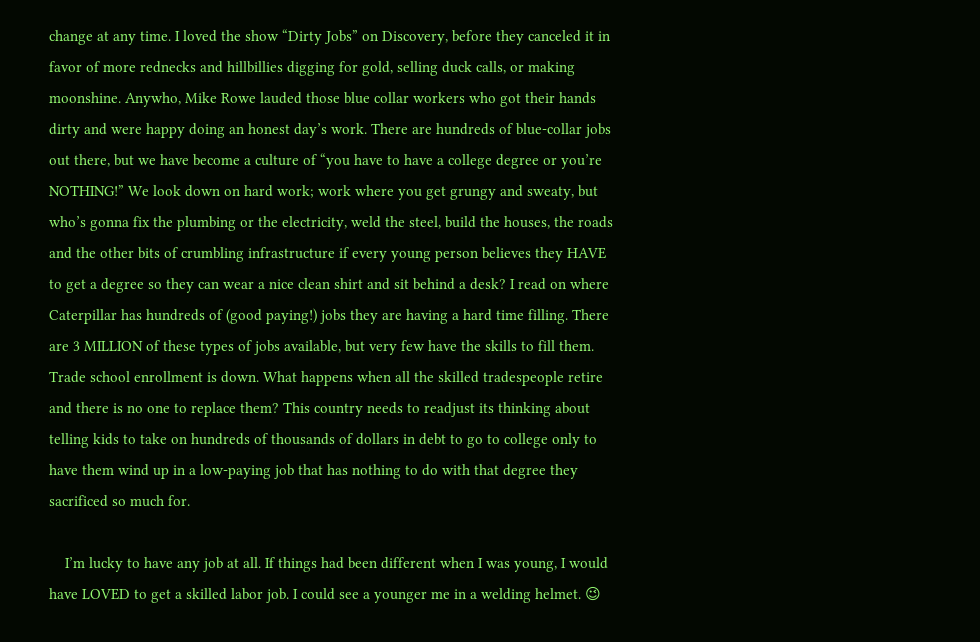change at any time. I loved the show “Dirty Jobs” on Discovery, before they canceled it in favor of more rednecks and hillbillies digging for gold, selling duck calls, or making moonshine. Anywho, Mike Rowe lauded those blue collar workers who got their hands dirty and were happy doing an honest day’s work. There are hundreds of blue-collar jobs out there, but we have become a culture of “you have to have a college degree or you’re NOTHING!” We look down on hard work; work where you get grungy and sweaty, but who’s gonna fix the plumbing or the electricity, weld the steel, build the houses, the roads and the other bits of crumbling infrastructure if every young person believes they HAVE to get a degree so they can wear a nice clean shirt and sit behind a desk? I read on where Caterpillar has hundreds of (good paying!) jobs they are having a hard time filling. There are 3 MILLION of these types of jobs available, but very few have the skills to fill them. Trade school enrollment is down. What happens when all the skilled tradespeople retire and there is no one to replace them? This country needs to readjust its thinking about telling kids to take on hundreds of thousands of dollars in debt to go to college only to have them wind up in a low-paying job that has nothing to do with that degree they sacrificed so much for.

    I’m lucky to have any job at all. If things had been different when I was young, I would have LOVED to get a skilled labor job. I could see a younger me in a welding helmet. 😉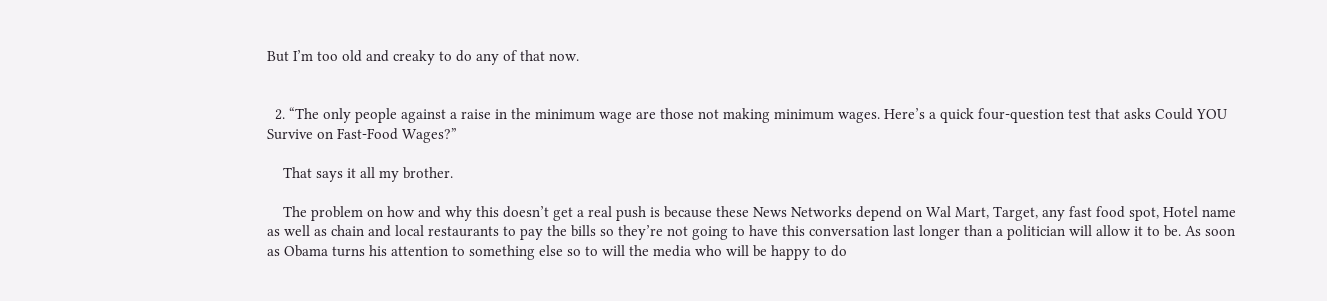But I’m too old and creaky to do any of that now.


  2. “The only people against a raise in the minimum wage are those not making minimum wages. Here’s a quick four-question test that asks Could YOU Survive on Fast-Food Wages?”

    That says it all my brother.

    The problem on how and why this doesn’t get a real push is because these News Networks depend on Wal Mart, Target, any fast food spot, Hotel name as well as chain and local restaurants to pay the bills so they’re not going to have this conversation last longer than a politician will allow it to be. As soon as Obama turns his attention to something else so to will the media who will be happy to do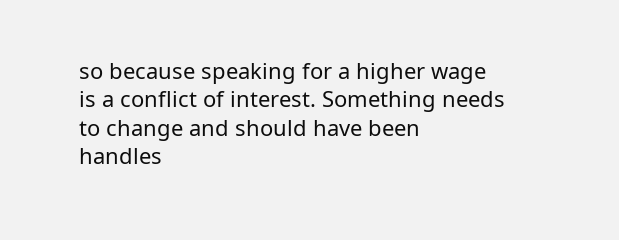so because speaking for a higher wage is a conflict of interest. Something needs to change and should have been handles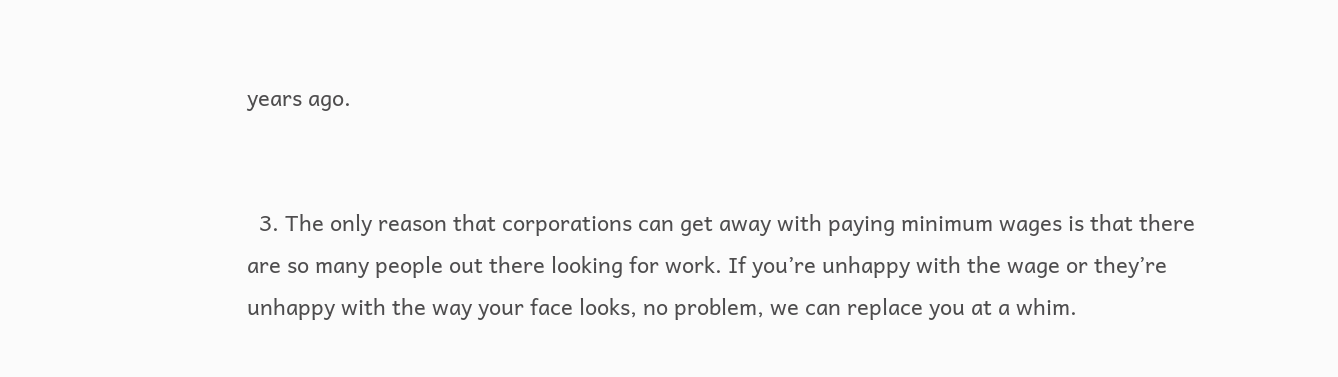years ago.


  3. The only reason that corporations can get away with paying minimum wages is that there are so many people out there looking for work. If you’re unhappy with the wage or they’re unhappy with the way your face looks, no problem, we can replace you at a whim.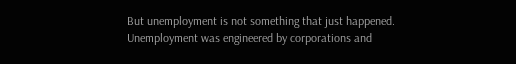But unemployment is not something that just happened. Unemployment was engineered by corporations and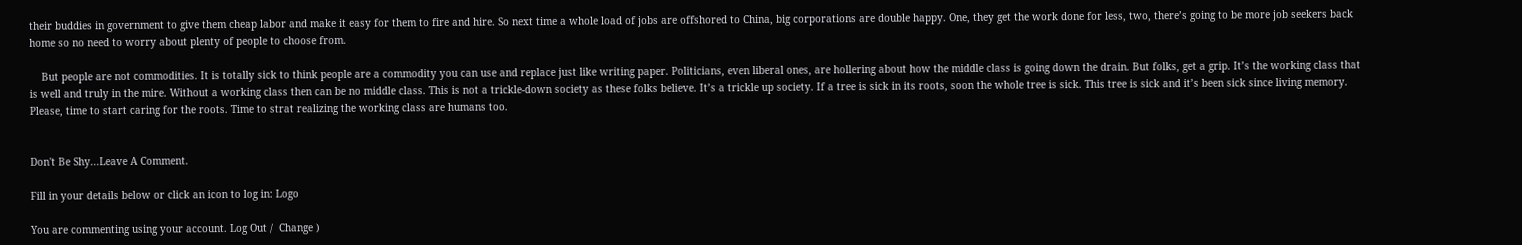their buddies in government to give them cheap labor and make it easy for them to fire and hire. So next time a whole load of jobs are offshored to China, big corporations are double happy. One, they get the work done for less, two, there’s going to be more job seekers back home so no need to worry about plenty of people to choose from.

    But people are not commodities. It is totally sick to think people are a commodity you can use and replace just like writing paper. Politicians, even liberal ones, are hollering about how the middle class is going down the drain. But folks, get a grip. It’s the working class that is well and truly in the mire. Without a working class then can be no middle class. This is not a trickle-down society as these folks believe. It’s a trickle up society. If a tree is sick in its roots, soon the whole tree is sick. This tree is sick and it’s been sick since living memory. Please, time to start caring for the roots. Time to strat realizing the working class are humans too.


Don't Be Shy...Leave A Comment.

Fill in your details below or click an icon to log in: Logo

You are commenting using your account. Log Out /  Change )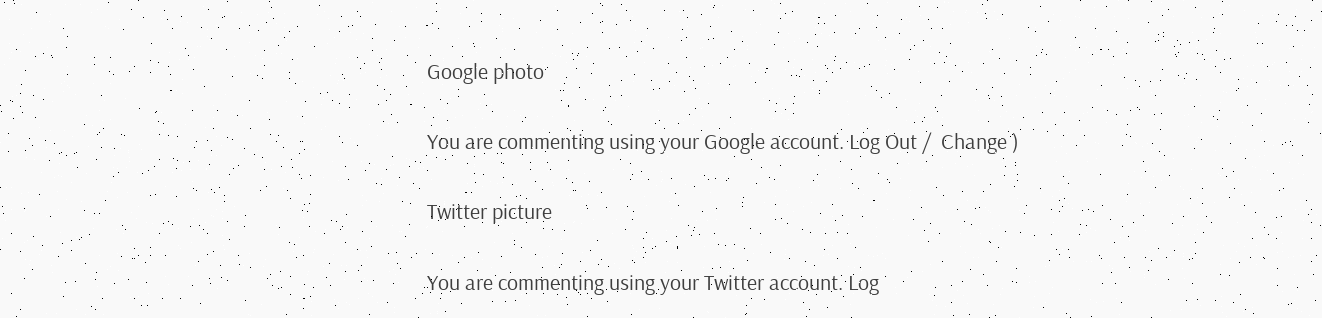Google photo

You are commenting using your Google account. Log Out /  Change )

Twitter picture

You are commenting using your Twitter account. Log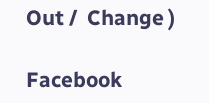Out /  Change )

Facebook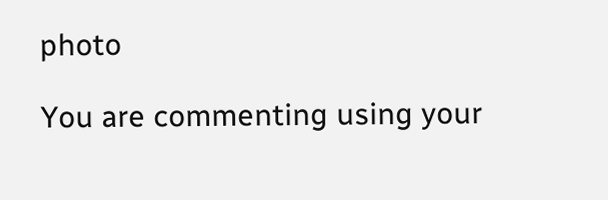photo

You are commenting using your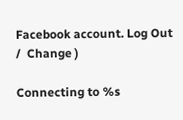Facebook account. Log Out /  Change )

Connecting to %s